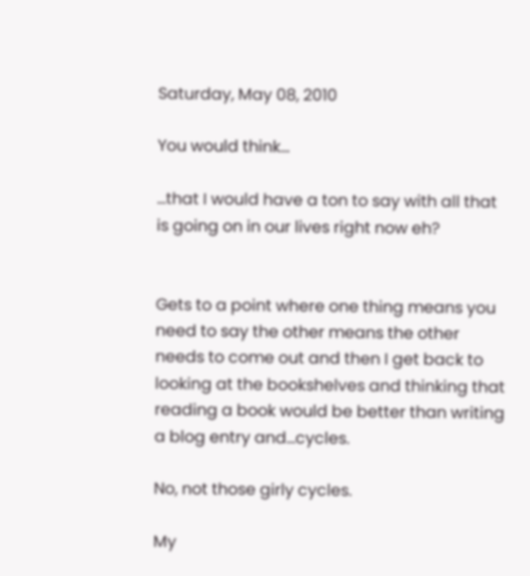Saturday, May 08, 2010

You would think...

...that I would have a ton to say with all that is going on in our lives right now eh?


Gets to a point where one thing means you need to say the other means the other needs to come out and then I get back to looking at the bookshelves and thinking that reading a book would be better than writing a blog entry and...cycles.

No, not those girly cycles.

My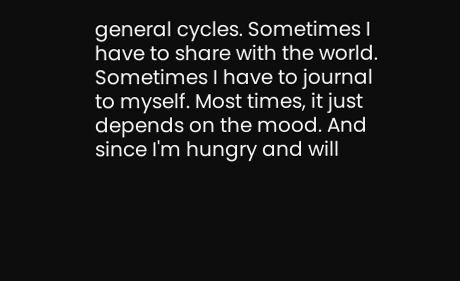general cycles. Sometimes I have to share with the world. Sometimes I have to journal to myself. Most times, it just depends on the mood. And since I'm hungry and will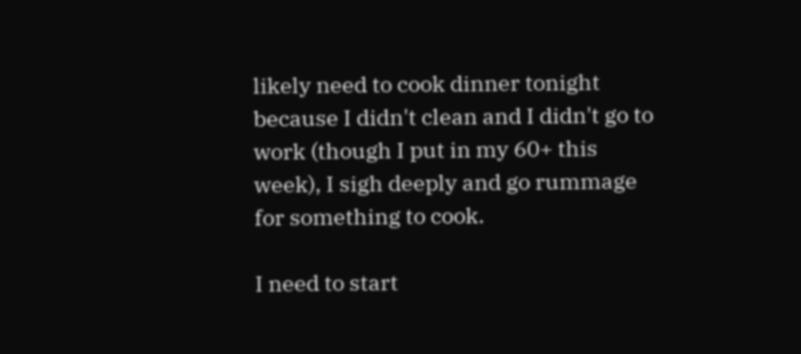likely need to cook dinner tonight because I didn't clean and I didn't go to work (though I put in my 60+ this week), I sigh deeply and go rummage for something to cook.

I need to start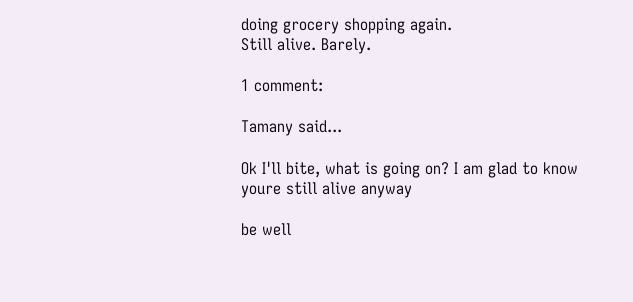doing grocery shopping again.
Still alive. Barely.

1 comment:

Tamany said...

Ok I'll bite, what is going on? I am glad to know youre still alive anyway

be well